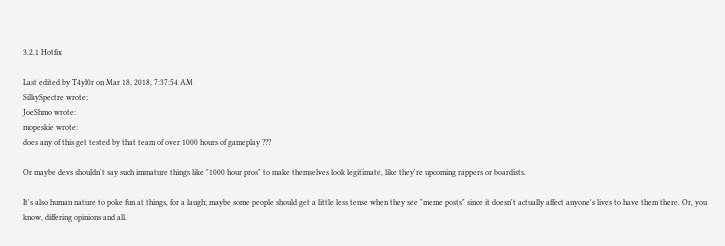3.2.1 Hotfix

Last edited by T4yl0r on Mar 18, 2018, 7:37:54 AM
SilkySpectre wrote:
JoeShmo wrote:
mopeskie wrote:
does any of this get tested by that team of over 1000 hours of gameplay ???

Or maybe devs shouldn't say such immature things like "1000 hour pros" to make themselves look legitimate, like they're upcoming rappers or boardists.

It's also human nature to poke fun at things, for a laugh; maybe some people should get a little less tense when they see "meme posts" since it doesn't actually affect anyone's lives to have them there. Or, you know, differing opinions and all.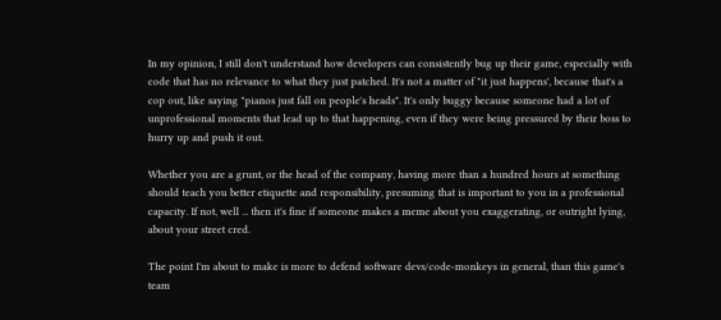In my opinion, I still don't understand how developers can consistently bug up their game, especially with code that has no relevance to what they just patched. It's not a matter of "it just happens', because that's a cop out, like saying "pianos just fall on people's heads". It's only buggy because someone had a lot of unprofessional moments that lead up to that happening, even if they were being pressured by their boss to hurry up and push it out.

Whether you are a grunt, or the head of the company, having more than a hundred hours at something should teach you better etiquette and responsibility, presuming that is important to you in a professional capacity. If not, well ... then it's fine if someone makes a meme about you exaggerating, or outright lying, about your street cred.

The point I'm about to make is more to defend software devs/code-monkeys in general, than this game's team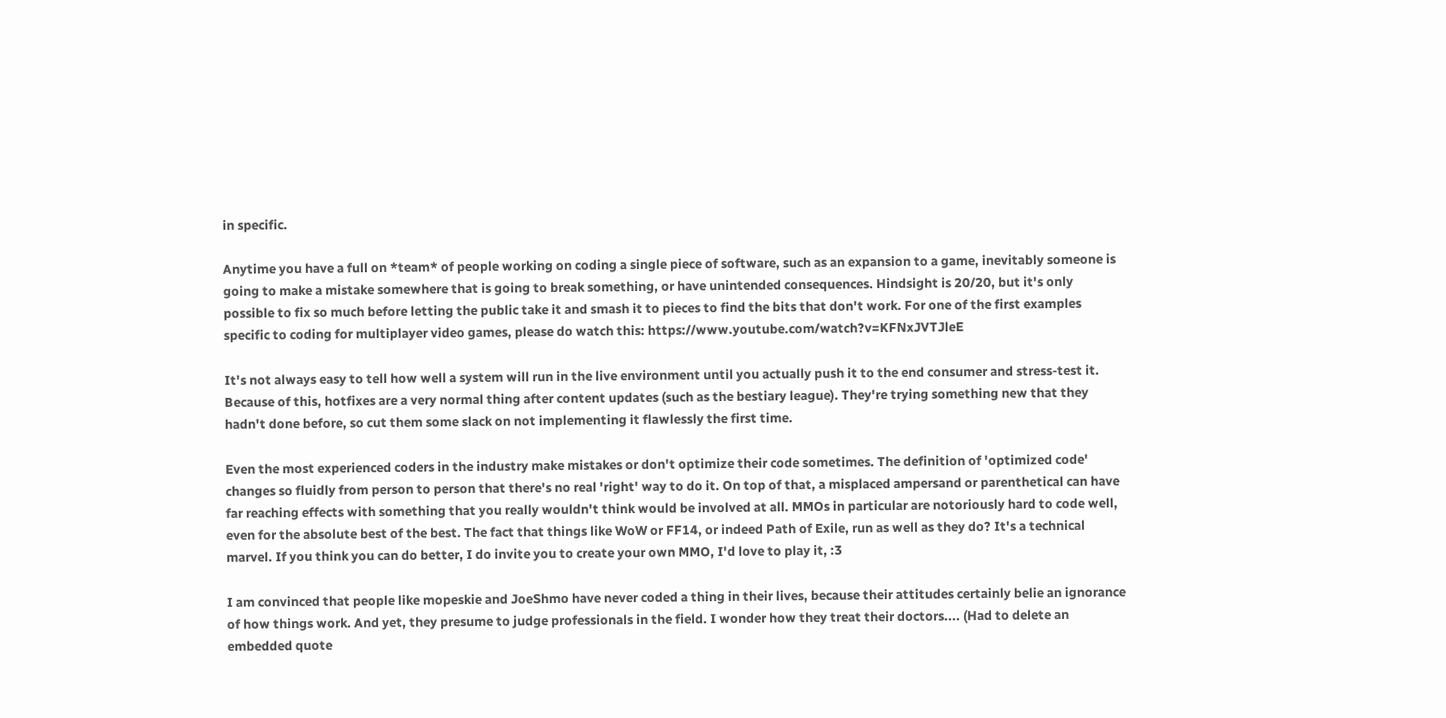in specific.

Anytime you have a full on *team* of people working on coding a single piece of software, such as an expansion to a game, inevitably someone is going to make a mistake somewhere that is going to break something, or have unintended consequences. Hindsight is 20/20, but it's only possible to fix so much before letting the public take it and smash it to pieces to find the bits that don't work. For one of the first examples specific to coding for multiplayer video games, please do watch this: https://www.youtube.com/watch?v=KFNxJVTJleE

It's not always easy to tell how well a system will run in the live environment until you actually push it to the end consumer and stress-test it. Because of this, hotfixes are a very normal thing after content updates (such as the bestiary league). They're trying something new that they hadn't done before, so cut them some slack on not implementing it flawlessly the first time.

Even the most experienced coders in the industry make mistakes or don't optimize their code sometimes. The definition of 'optimized code' changes so fluidly from person to person that there's no real 'right' way to do it. On top of that, a misplaced ampersand or parenthetical can have far reaching effects with something that you really wouldn't think would be involved at all. MMOs in particular are notoriously hard to code well, even for the absolute best of the best. The fact that things like WoW or FF14, or indeed Path of Exile, run as well as they do? It's a technical marvel. If you think you can do better, I do invite you to create your own MMO, I'd love to play it, :3

I am convinced that people like mopeskie and JoeShmo have never coded a thing in their lives, because their attitudes certainly belie an ignorance of how things work. And yet, they presume to judge professionals in the field. I wonder how they treat their doctors.... (Had to delete an embedded quote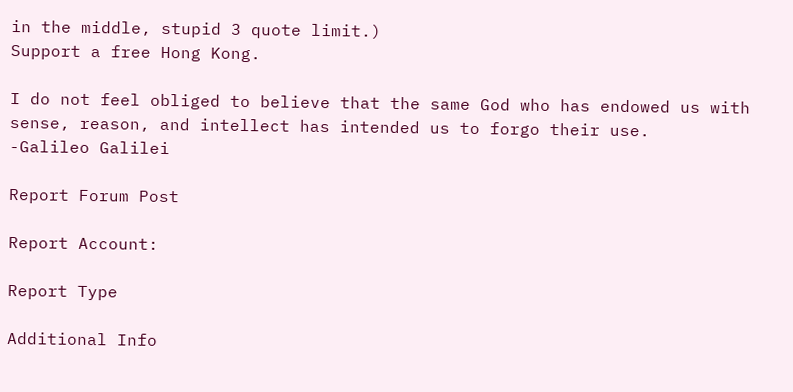in the middle, stupid 3 quote limit.)
Support a free Hong Kong.

I do not feel obliged to believe that the same God who has endowed us with
sense, reason, and intellect has intended us to forgo their use.
-Galileo Galilei

Report Forum Post

Report Account:

Report Type

Additional Info